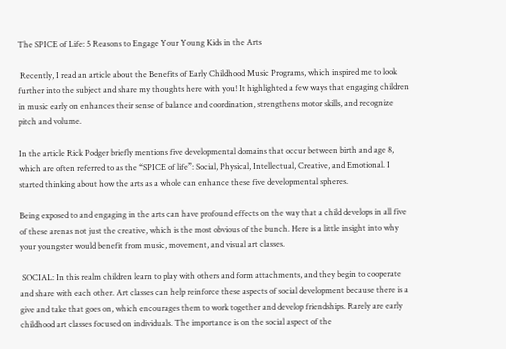The SPICE of Life: 5 Reasons to Engage Your Young Kids in the Arts

 Recently, I read an article about the Benefits of Early Childhood Music Programs, which inspired me to look further into the subject and share my thoughts here with you! It highlighted a few ways that engaging children in music early on enhances their sense of balance and coordination, strengthens motor skills, and recognize pitch and volume.

In the article Rick Podger briefly mentions five developmental domains that occur between birth and age 8, which are often referred to as the “SPICE of life”: Social, Physical, Intellectual, Creative, and Emotional. I started thinking about how the arts as a whole can enhance these five developmental spheres.

Being exposed to and engaging in the arts can have profound effects on the way that a child develops in all five of these arenas not just the creative, which is the most obvious of the bunch. Here is a little insight into why your youngster would benefit from music, movement, and visual art classes.

 SOCIAL: In this realm children learn to play with others and form attachments, and they begin to cooperate and share with each other. Art classes can help reinforce these aspects of social development because there is a give and take that goes on, which encourages them to work together and develop friendships. Rarely are early childhood art classes focused on individuals. The importance is on the social aspect of the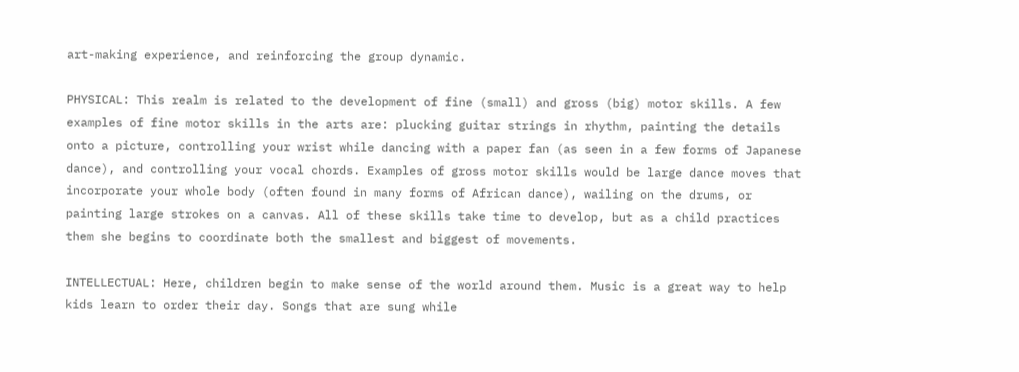art-making experience, and reinforcing the group dynamic.

PHYSICAL: This realm is related to the development of fine (small) and gross (big) motor skills. A few examples of fine motor skills in the arts are: plucking guitar strings in rhythm, painting the details onto a picture, controlling your wrist while dancing with a paper fan (as seen in a few forms of Japanese dance), and controlling your vocal chords. Examples of gross motor skills would be large dance moves that incorporate your whole body (often found in many forms of African dance), wailing on the drums, or painting large strokes on a canvas. All of these skills take time to develop, but as a child practices them she begins to coordinate both the smallest and biggest of movements.

INTELLECTUAL: Here, children begin to make sense of the world around them. Music is a great way to help kids learn to order their day. Songs that are sung while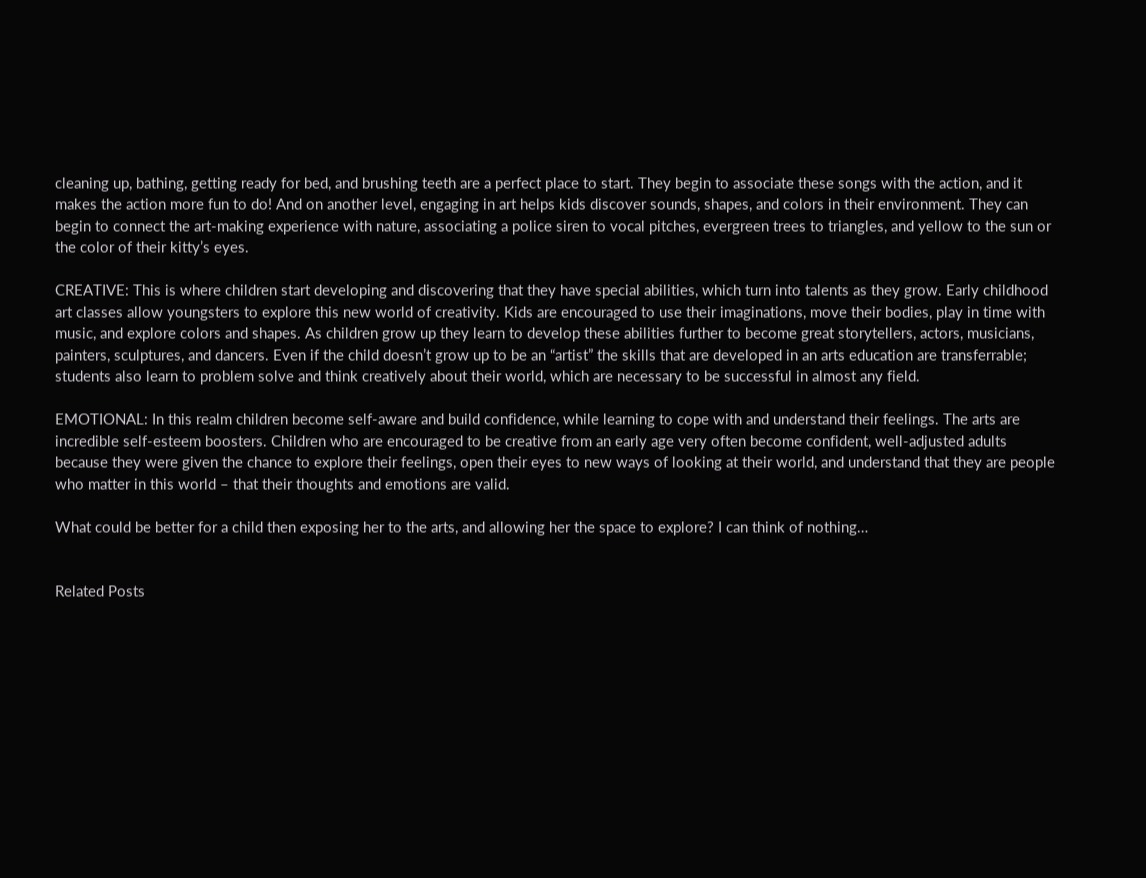cleaning up, bathing, getting ready for bed, and brushing teeth are a perfect place to start. They begin to associate these songs with the action, and it makes the action more fun to do! And on another level, engaging in art helps kids discover sounds, shapes, and colors in their environment. They can begin to connect the art-making experience with nature, associating a police siren to vocal pitches, evergreen trees to triangles, and yellow to the sun or the color of their kitty’s eyes.

CREATIVE: This is where children start developing and discovering that they have special abilities, which turn into talents as they grow. Early childhood art classes allow youngsters to explore this new world of creativity. Kids are encouraged to use their imaginations, move their bodies, play in time with music, and explore colors and shapes. As children grow up they learn to develop these abilities further to become great storytellers, actors, musicians, painters, sculptures, and dancers. Even if the child doesn’t grow up to be an “artist” the skills that are developed in an arts education are transferrable; students also learn to problem solve and think creatively about their world, which are necessary to be successful in almost any field.

EMOTIONAL: In this realm children become self-aware and build confidence, while learning to cope with and understand their feelings. The arts are incredible self-esteem boosters. Children who are encouraged to be creative from an early age very often become confident, well-adjusted adults because they were given the chance to explore their feelings, open their eyes to new ways of looking at their world, and understand that they are people who matter in this world – that their thoughts and emotions are valid.

What could be better for a child then exposing her to the arts, and allowing her the space to explore? I can think of nothing…


Related Posts